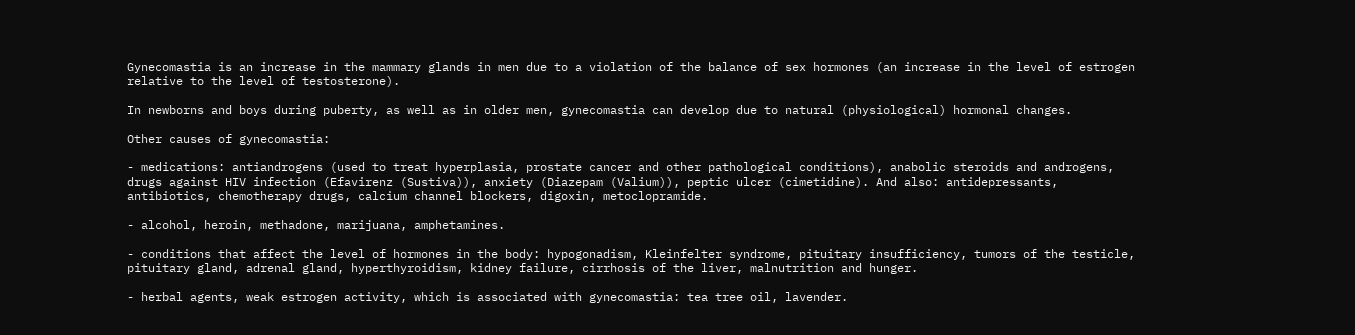Gynecomastia is an increase in the mammary glands in men due to a violation of the balance of sex hormones (an increase in the level of estrogen relative to the level of testosterone).

In newborns and boys during puberty, as well as in older men, gynecomastia can develop due to natural (physiological) hormonal changes.

Other causes of gynecomastia:

- medications: antiandrogens (used to treat hyperplasia, prostate cancer and other pathological conditions), anabolic steroids and androgens, drugs against HIV infection (Efavirenz (Sustiva)), anxiety (Diazepam (Valium)), peptic ulcer (cimetidine). And also: antidepressants, antibiotics, chemotherapy drugs, calcium channel blockers, digoxin, metoclopramide.

- alcohol, heroin, methadone, marijuana, amphetamines.

- conditions that affect the level of hormones in the body: hypogonadism, Kleinfelter syndrome, pituitary insufficiency, tumors of the testicle, pituitary gland, adrenal gland, hyperthyroidism, kidney failure, cirrhosis of the liver, malnutrition and hunger.

- herbal agents, weak estrogen activity, which is associated with gynecomastia: tea tree oil, lavender.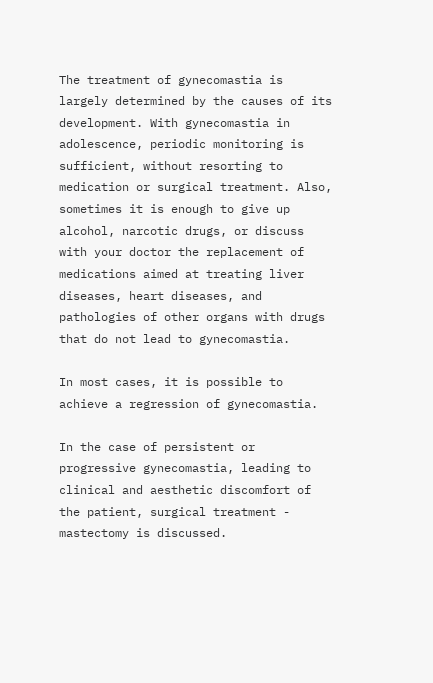The treatment of gynecomastia is largely determined by the causes of its development. With gynecomastia in adolescence, periodic monitoring is sufficient, without resorting to medication or surgical treatment. Also, sometimes it is enough to give up alcohol, narcotic drugs, or discuss with your doctor the replacement of medications aimed at treating liver diseases, heart diseases, and pathologies of other organs with drugs that do not lead to gynecomastia.

In most cases, it is possible to achieve a regression of gynecomastia.

In the case of persistent or progressive gynecomastia, leading to clinical and aesthetic discomfort of the patient, surgical treatment - mastectomy is discussed.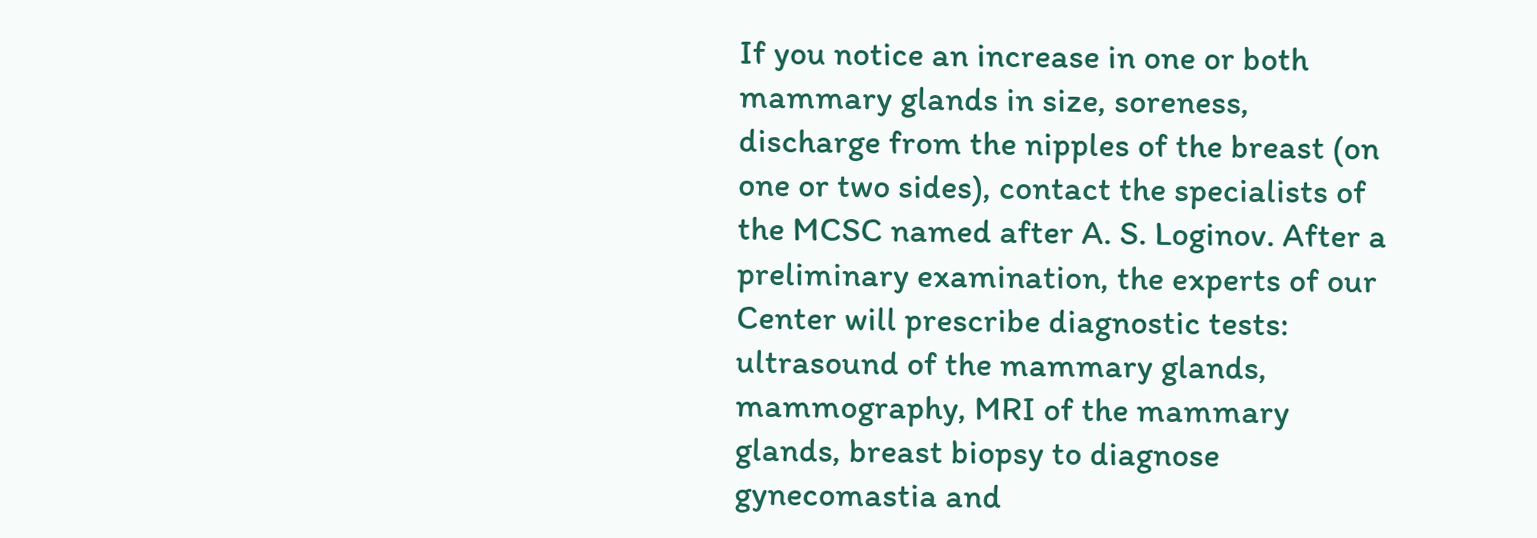If you notice an increase in one or both mammary glands in size, soreness, discharge from the nipples of the breast (on one or two sides), contact the specialists of the MCSC named after A. S. Loginov. After a preliminary examination, the experts of our Center will prescribe diagnostic tests: ultrasound of the mammary glands, mammography, MRI of the mammary glands, breast biopsy to diagnose gynecomastia and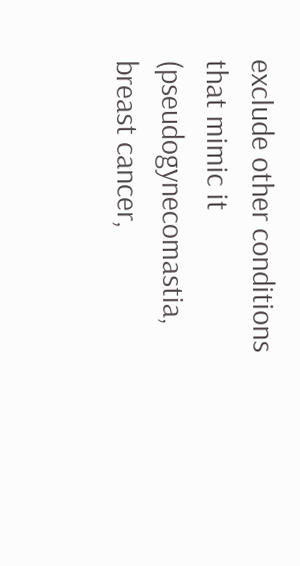exclude other conditions that mimic it (pseudogynecomastia, breast cancer,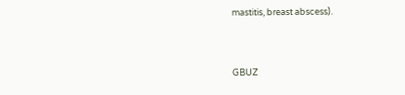mastitis, breast abscess).


GBUZ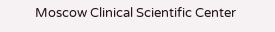Moscow Clinical Scientific Center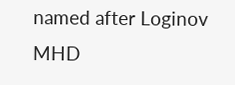named after Loginov MHD